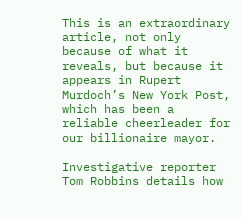This is an extraordinary article, not only because of what it reveals, but because it appears in Rupert Murdoch’s New York Post, which has been a reliable cheerleader for our billionaire mayor.

Investigative reporter Tom Robbins details how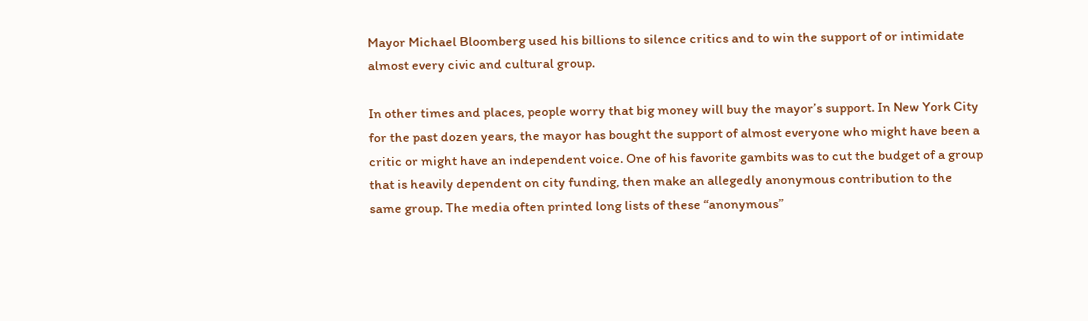Mayor Michael Bloomberg used his billions to silence critics and to win the support of or intimidate almost every civic and cultural group.

In other times and places, people worry that big money will buy the mayor’s support. In New York City for the past dozen years, the mayor has bought the support of almost everyone who might have been a critic or might have an independent voice. One of his favorite gambits was to cut the budget of a group that is heavily dependent on city funding, then make an allegedly anonymous contribution to the same group. The media often printed long lists of these “anonymous”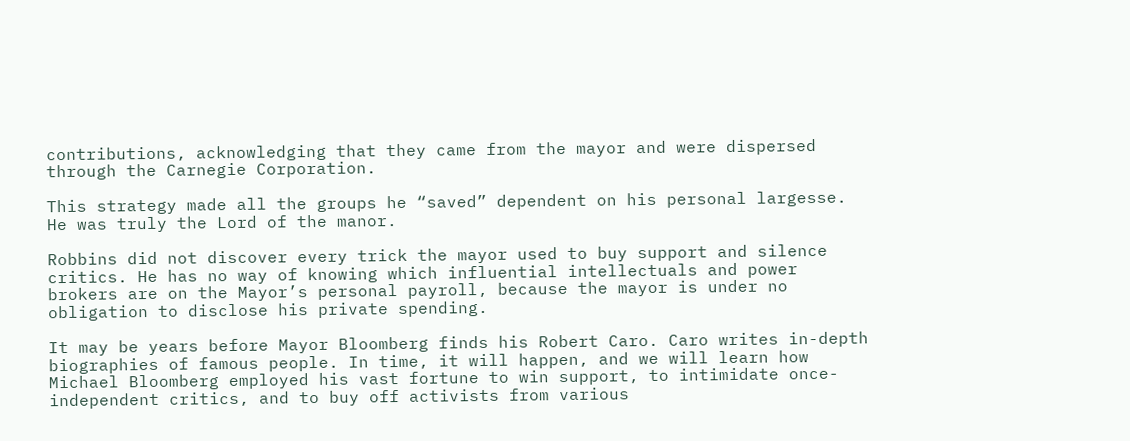contributions, acknowledging that they came from the mayor and were dispersed through the Carnegie Corporation.

This strategy made all the groups he “saved” dependent on his personal largesse. He was truly the Lord of the manor.

Robbins did not discover every trick the mayor used to buy support and silence critics. He has no way of knowing which influential intellectuals and power brokers are on the Mayor’s personal payroll, because the mayor is under no obligation to disclose his private spending.

It may be years before Mayor Bloomberg finds his Robert Caro. Caro writes in-depth biographies of famous people. In time, it will happen, and we will learn how Michael Bloomberg employed his vast fortune to win support, to intimidate once-independent critics, and to buy off activists from various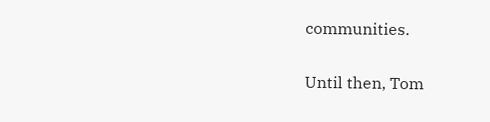communities.

Until then, Tom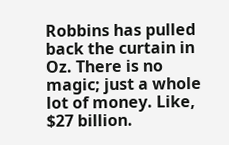Robbins has pulled back the curtain in Oz. There is no magic; just a whole lot of money. Like, $27 billion.